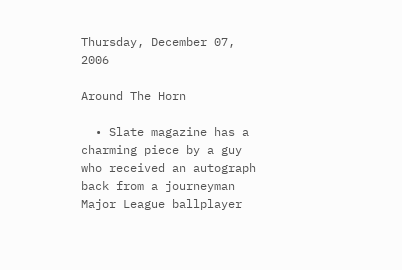Thursday, December 07, 2006

Around The Horn

  • Slate magazine has a charming piece by a guy who received an autograph back from a journeyman Major League ballplayer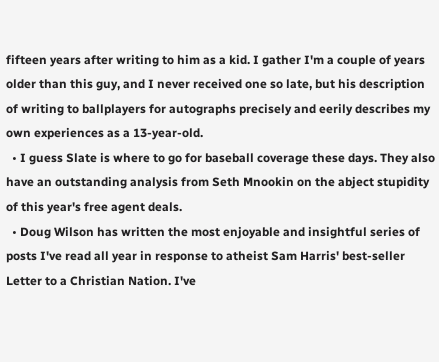fifteen years after writing to him as a kid. I gather I'm a couple of years older than this guy, and I never received one so late, but his description of writing to ballplayers for autographs precisely and eerily describes my own experiences as a 13-year-old.
  • I guess Slate is where to go for baseball coverage these days. They also have an outstanding analysis from Seth Mnookin on the abject stupidity of this year's free agent deals.
  • Doug Wilson has written the most enjoyable and insightful series of posts I've read all year in response to atheist Sam Harris' best-seller Letter to a Christian Nation. I've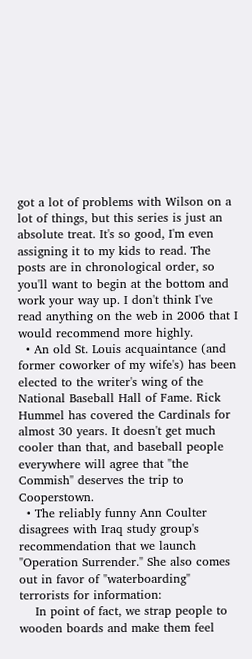got a lot of problems with Wilson on a lot of things, but this series is just an absolute treat. It's so good, I'm even assigning it to my kids to read. The posts are in chronological order, so you'll want to begin at the bottom and work your way up. I don't think I've read anything on the web in 2006 that I would recommend more highly.
  • An old St. Louis acquaintance (and former coworker of my wife's) has been elected to the writer's wing of the National Baseball Hall of Fame. Rick Hummel has covered the Cardinals for almost 30 years. It doesn't get much cooler than that, and baseball people everywhere will agree that "the Commish" deserves the trip to Cooperstown.
  • The reliably funny Ann Coulter disagrees with Iraq study group's recommendation that we launch "Operation Surrender." She also comes out in favor of "waterboarding" terrorists for information:
    In point of fact, we strap people to wooden boards and make them feel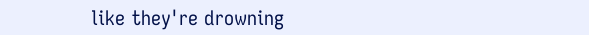like they're drowning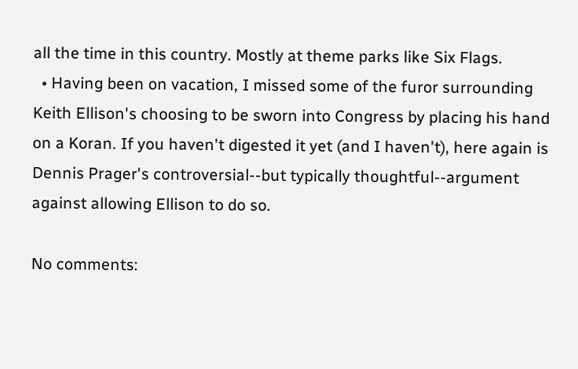all the time in this country. Mostly at theme parks like Six Flags.
  • Having been on vacation, I missed some of the furor surrounding Keith Ellison's choosing to be sworn into Congress by placing his hand on a Koran. If you haven't digested it yet (and I haven't), here again is Dennis Prager's controversial--but typically thoughtful--argument against allowing Ellison to do so.

No comments: